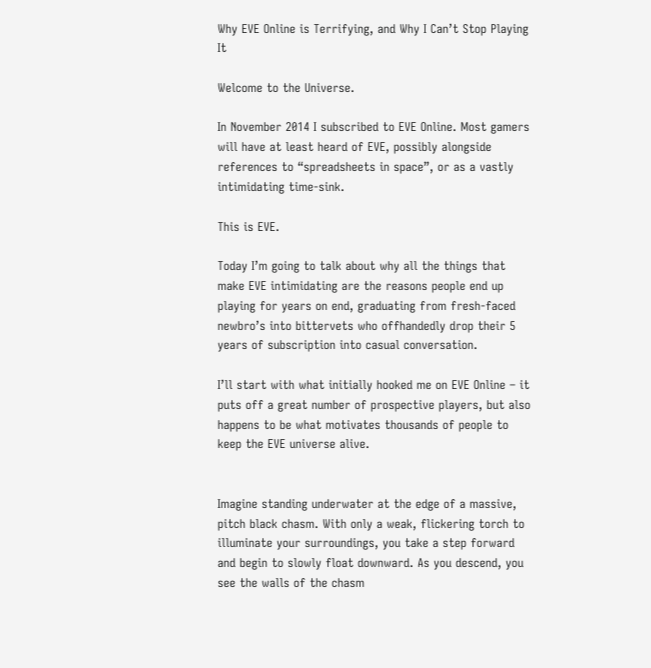Why EVE Online is Terrifying, and Why I Can’t Stop Playing It

Welcome to the Universe.

In November 2014 I subscribed to EVE Online. Most gamers will have at least heard of EVE, possibly alongside references to “spreadsheets in space”, or as a vastly intimidating time-sink.

This is EVE.

Today I’m going to talk about why all the things that make EVE intimidating are the reasons people end up playing for years on end, graduating from fresh-faced newbro’s into bittervets who offhandedly drop their 5 years of subscription into casual conversation.

I’ll start with what initially hooked me on EVE Online – it puts off a great number of prospective players, but also happens to be what motivates thousands of people to keep the EVE universe alive.


Imagine standing underwater at the edge of a massive, pitch black chasm. With only a weak, flickering torch to illuminate your surroundings, you take a step forward and begin to slowly float downward. As you descend, you see the walls of the chasm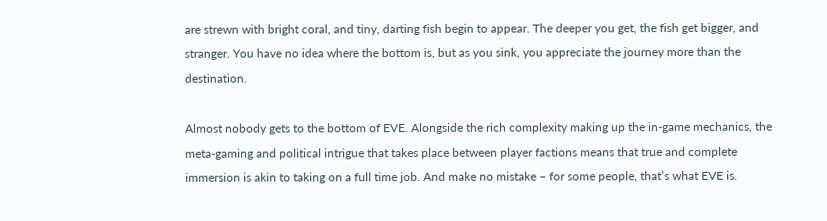are strewn with bright coral, and tiny, darting fish begin to appear. The deeper you get, the fish get bigger, and stranger. You have no idea where the bottom is, but as you sink, you appreciate the journey more than the destination.

Almost nobody gets to the bottom of EVE. Alongside the rich complexity making up the in-game mechanics, the meta-gaming and political intrigue that takes place between player factions means that true and complete immersion is akin to taking on a full time job. And make no mistake – for some people, that’s what EVE is.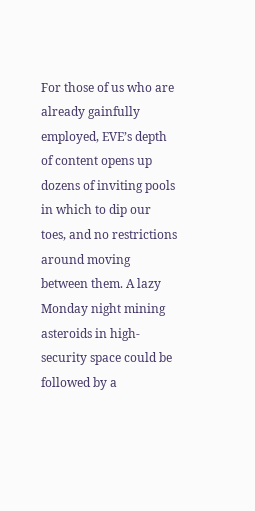For those of us who are already gainfully employed, EVE’s depth of content opens up dozens of inviting pools in which to dip our toes, and no restrictions around moving between them. A lazy Monday night mining asteroids in high-security space could be followed by a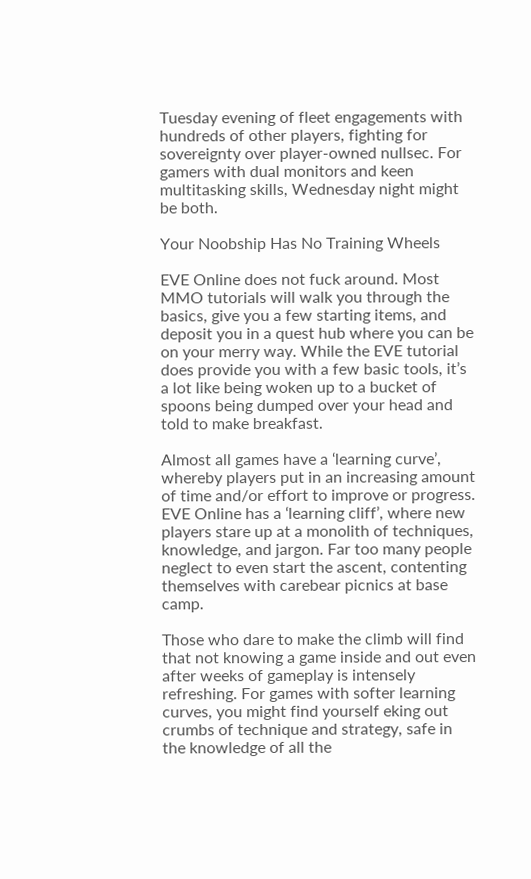Tuesday evening of fleet engagements with hundreds of other players, fighting for sovereignty over player-owned nullsec. For gamers with dual monitors and keen multitasking skills, Wednesday night might be both.

Your Noobship Has No Training Wheels

EVE Online does not fuck around. Most MMO tutorials will walk you through the basics, give you a few starting items, and deposit you in a quest hub where you can be on your merry way. While the EVE tutorial does provide you with a few basic tools, it’s a lot like being woken up to a bucket of spoons being dumped over your head and told to make breakfast.

Almost all games have a ‘learning curve’, whereby players put in an increasing amount of time and/or effort to improve or progress. EVE Online has a ‘learning cliff’, where new players stare up at a monolith of techniques, knowledge, and jargon. Far too many people neglect to even start the ascent, contenting themselves with carebear picnics at base camp.

Those who dare to make the climb will find that not knowing a game inside and out even after weeks of gameplay is intensely refreshing. For games with softer learning curves, you might find yourself eking out crumbs of technique and strategy, safe in the knowledge of all the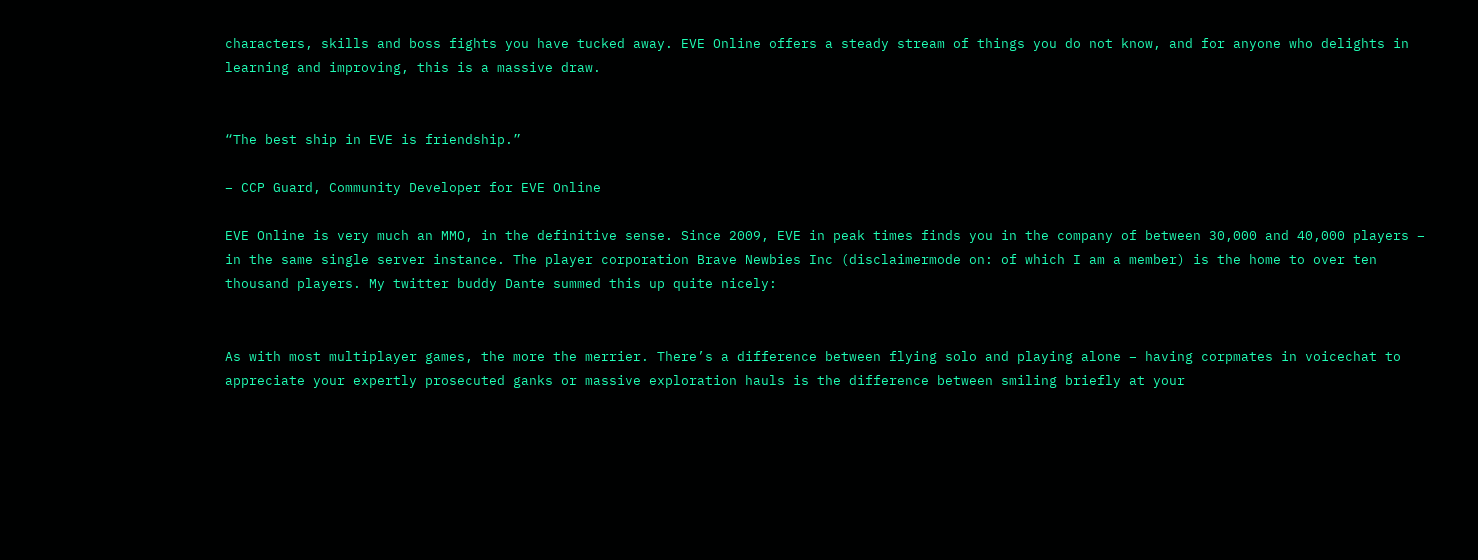characters, skills and boss fights you have tucked away. EVE Online offers a steady stream of things you do not know, and for anyone who delights in learning and improving, this is a massive draw.


“The best ship in EVE is friendship.”

– CCP Guard, Community Developer for EVE Online

EVE Online is very much an MMO, in the definitive sense. Since 2009, EVE in peak times finds you in the company of between 30,000 and 40,000 players – in the same single server instance. The player corporation Brave Newbies Inc (disclaimermode on: of which I am a member) is the home to over ten thousand players. My twitter buddy Dante summed this up quite nicely:


As with most multiplayer games, the more the merrier. There’s a difference between flying solo and playing alone – having corpmates in voicechat to appreciate your expertly prosecuted ganks or massive exploration hauls is the difference between smiling briefly at your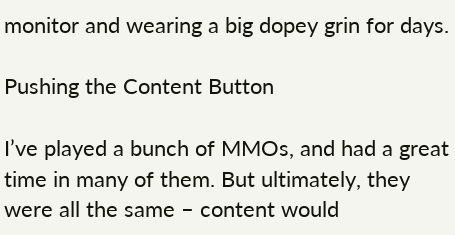monitor and wearing a big dopey grin for days.

Pushing the Content Button

I’ve played a bunch of MMOs, and had a great time in many of them. But ultimately, they were all the same – content would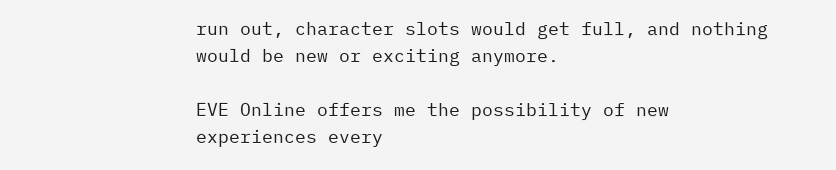run out, character slots would get full, and nothing would be new or exciting anymore.

EVE Online offers me the possibility of new experiences every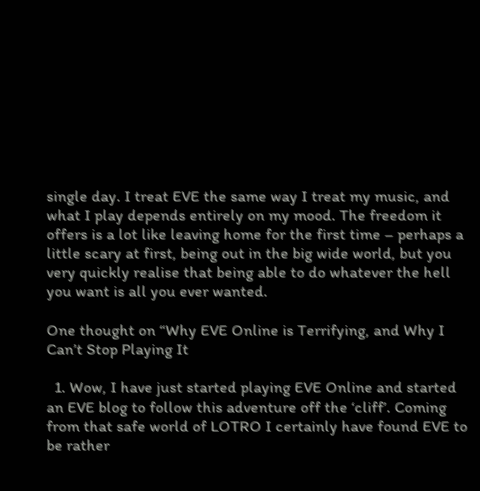single day. I treat EVE the same way I treat my music, and what I play depends entirely on my mood. The freedom it offers is a lot like leaving home for the first time – perhaps a little scary at first, being out in the big wide world, but you very quickly realise that being able to do whatever the hell you want is all you ever wanted.

One thought on “Why EVE Online is Terrifying, and Why I Can’t Stop Playing It

  1. Wow, I have just started playing EVE Online and started an EVE blog to follow this adventure off the ‘cliff’. Coming from that safe world of LOTRO I certainly have found EVE to be rather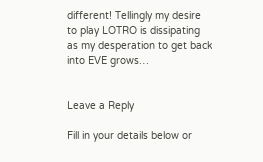different! Tellingly my desire to play LOTRO is dissipating as my desperation to get back into EVE grows…


Leave a Reply

Fill in your details below or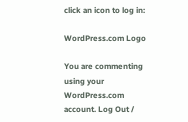click an icon to log in:

WordPress.com Logo

You are commenting using your WordPress.com account. Log Out /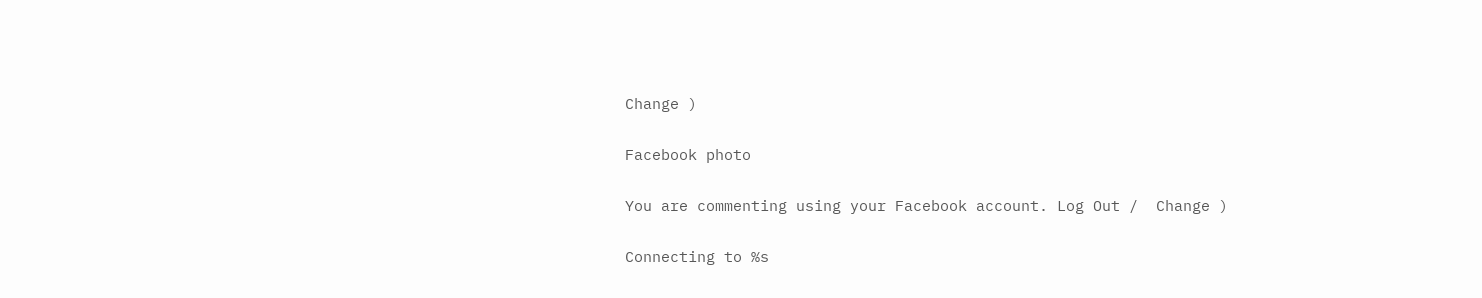Change )

Facebook photo

You are commenting using your Facebook account. Log Out /  Change )

Connecting to %s